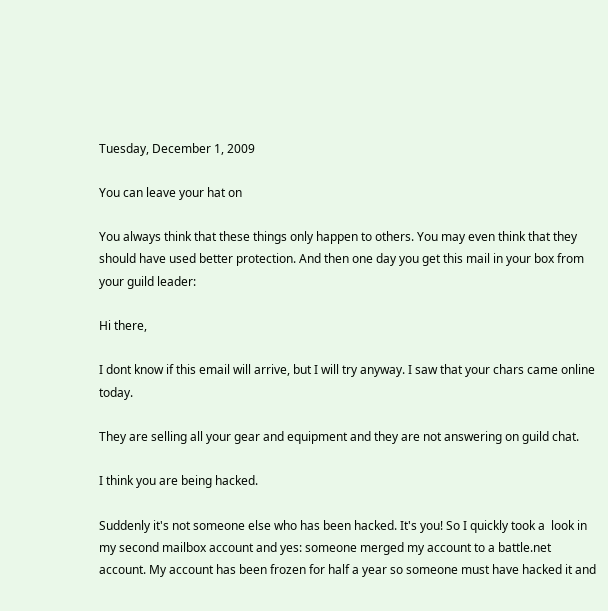Tuesday, December 1, 2009

You can leave your hat on

You always think that these things only happen to others. You may even think that they should have used better protection. And then one day you get this mail in your box from your guild leader:

Hi there,

I dont know if this email will arrive, but I will try anyway. I saw that your chars came online today.

They are selling all your gear and equipment and they are not answering on guild chat.

I think you are being hacked.

Suddenly it's not someone else who has been hacked. It's you! So I quickly took a  look in my second mailbox account and yes: someone merged my account to a battle.net account. My account has been frozen for half a year so someone must have hacked it and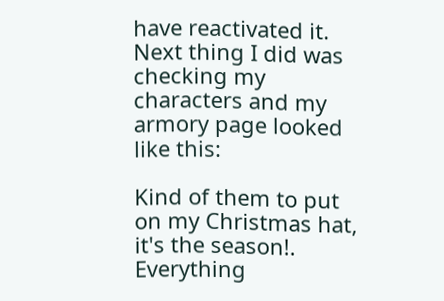have reactivated it. Next thing I did was checking my characters and my armory page looked like this:

Kind of them to put on my Christmas hat, it's the season!. Everything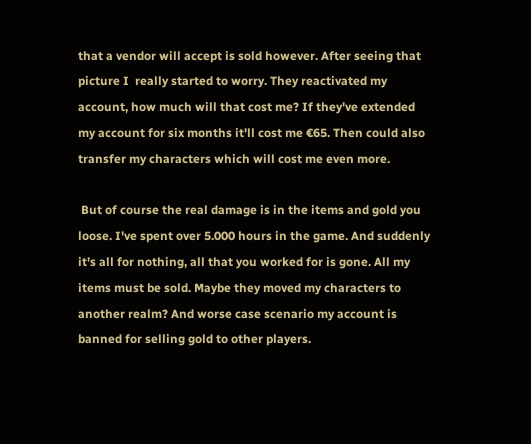that a vendor will accept is sold however. After seeing that picture I  really started to worry. They reactivated my account, how much will that cost me? If they've extended my account for six months it'll cost me €65. Then could also transfer my characters which will cost me even more.

 But of course the real damage is in the items and gold you loose. I've spent over 5.000 hours in the game. And suddenly it's all for nothing, all that you worked for is gone. All my items must be sold. Maybe they moved my characters to another realm? And worse case scenario my account is banned for selling gold to other players.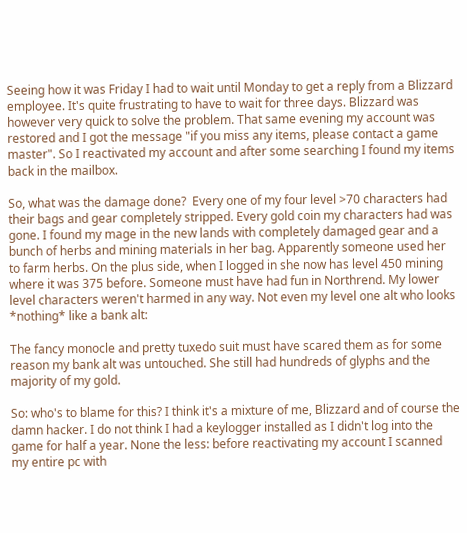Seeing how it was Friday I had to wait until Monday to get a reply from a Blizzard employee. It's quite frustrating to have to wait for three days. Blizzard was however very quick to solve the problem. That same evening my account was restored and I got the message "if you miss any items, please contact a game master". So I reactivated my account and after some searching I found my items back in the mailbox.

So, what was the damage done?  Every one of my four level >70 characters had their bags and gear completely stripped. Every gold coin my characters had was gone. I found my mage in the new lands with completely damaged gear and a bunch of herbs and mining materials in her bag. Apparently someone used her to farm herbs. On the plus side, when I logged in she now has level 450 mining where it was 375 before. Someone must have had fun in Northrend. My lower level characters weren't harmed in any way. Not even my level one alt who looks *nothing* like a bank alt:

The fancy monocle and pretty tuxedo suit must have scared them as for some reason my bank alt was untouched. She still had hundreds of glyphs and the majority of my gold.

So: who's to blame for this? I think it's a mixture of me, Blizzard and of course the damn hacker. I do not think I had a keylogger installed as I didn't log into the game for half a year. None the less: before reactivating my account I scanned my entire pc with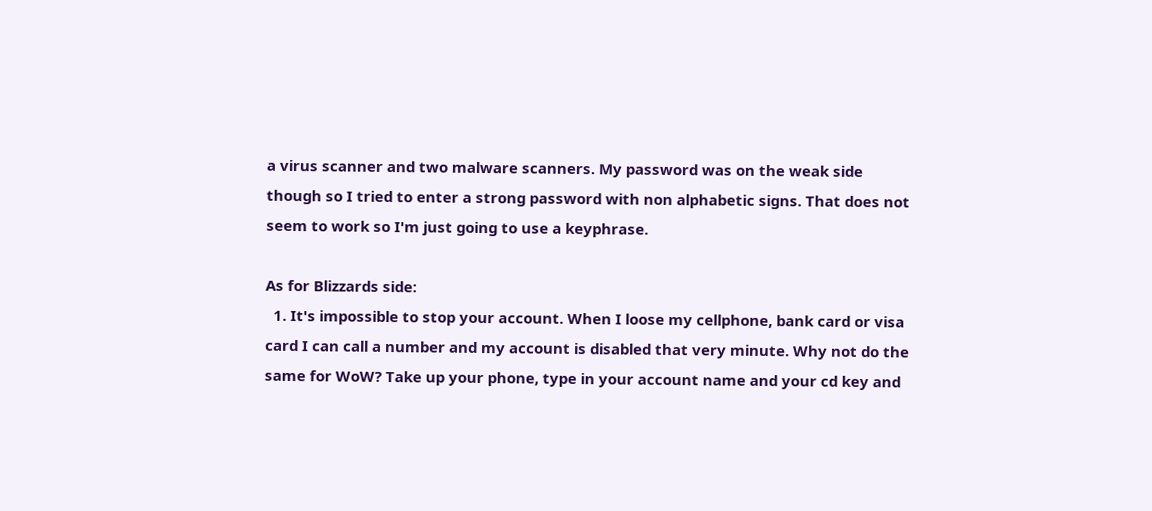a virus scanner and two malware scanners. My password was on the weak side though so I tried to enter a strong password with non alphabetic signs. That does not seem to work so I'm just going to use a keyphrase.

As for Blizzards side:
  1. It's impossible to stop your account. When I loose my cellphone, bank card or visa card I can call a number and my account is disabled that very minute. Why not do the same for WoW? Take up your phone, type in your account name and your cd key and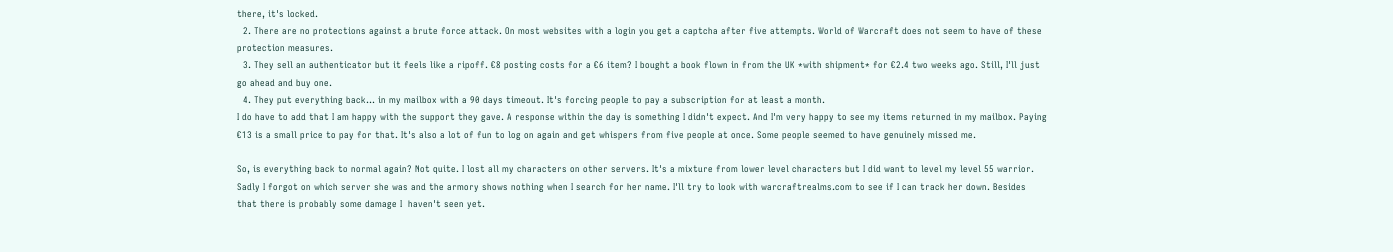there, it's locked.
  2. There are no protections against a brute force attack. On most websites with a login you get a captcha after five attempts. World of Warcraft does not seem to have of these protection measures.
  3. They sell an authenticator but it feels like a ripoff. €8 posting costs for a €6 item? I bought a book flown in from the UK *with shipment* for €2.4 two weeks ago. Still, I'll just go ahead and buy one.
  4. They put everything back... in my mailbox with a 90 days timeout. It's forcing people to pay a subscription for at least a month.
I do have to add that I am happy with the support they gave. A response within the day is something I didn't expect. And I'm very happy to see my items returned in my mailbox. Paying €13 is a small price to pay for that. It's also a lot of fun to log on again and get whispers from five people at once. Some people seemed to have genuinely missed me.

So, is everything back to normal again? Not quite. I lost all my characters on other servers. It's a mixture from lower level characters but I did want to level my level 55 warrior. Sadly I forgot on which server she was and the armory shows nothing when I search for her name. I'll try to look with warcraftrealms.com to see if I can track her down. Besides that there is probably some damage I  haven't seen yet.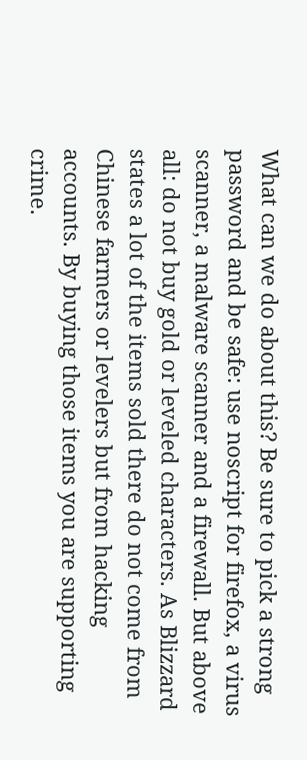What can we do about this? Be sure to pick a strong password and be safe: use noscript for firefox, a virus scanner, a malware scanner and a firewall. But above all: do not buy gold or leveled characters. As Blizzard states a lot of the items sold there do not come from Chinese farmers or levelers but from hacking accounts. By buying those items you are supporting crime.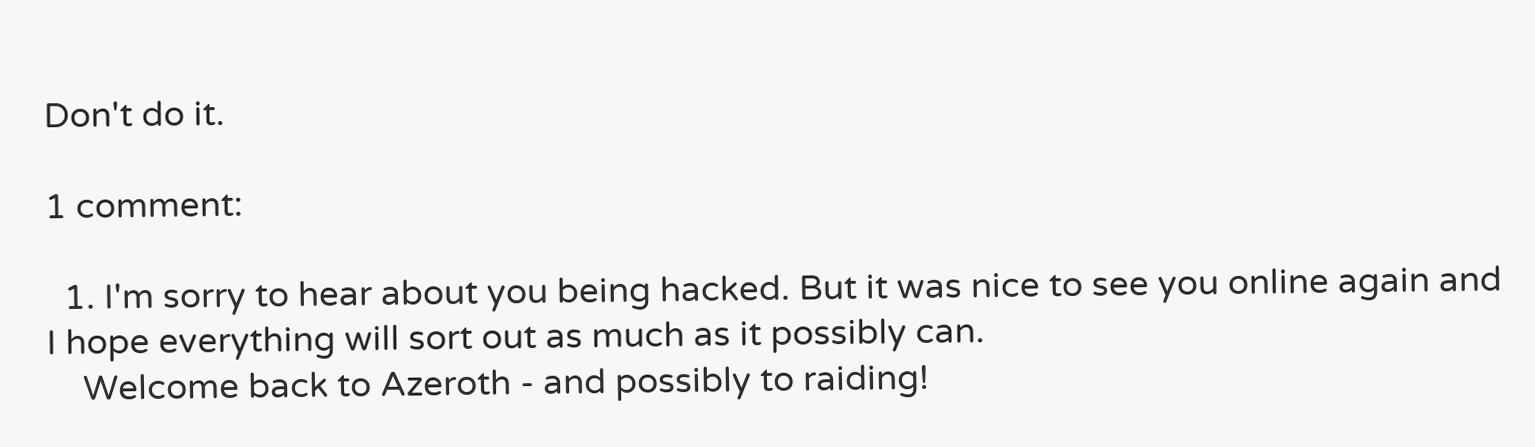Don't do it.

1 comment:

  1. I'm sorry to hear about you being hacked. But it was nice to see you online again and I hope everything will sort out as much as it possibly can.
    Welcome back to Azeroth - and possibly to raiding!